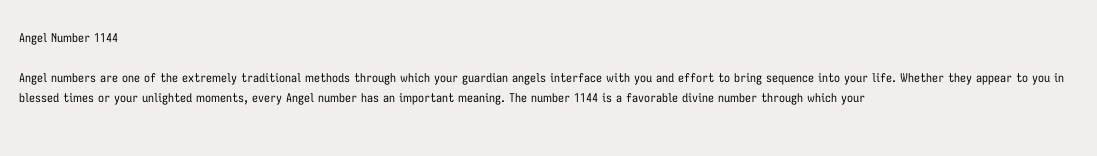Angel Number 1144

Angel numbers are one of the extremely traditional methods through which your guardian angels interface with you and effort to bring sequence into your life. Whether they appear to you in blessed times or your unlighted moments, every Angel number has an important meaning. The number 1144 is a favorable divine number through which your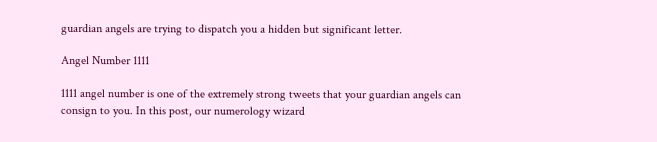guardian angels are trying to dispatch you a hidden but significant letter.

Angel Number 1111

1111 angel number is one of the extremely strong tweets that your guardian angels can consign to you. In this post, our numerology wizard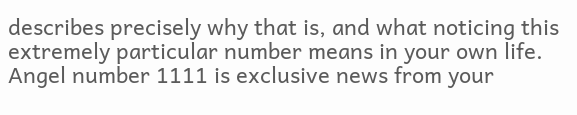describes precisely why that is, and what noticing this extremely particular number means in your own life. Angel number 1111 is exclusive news from your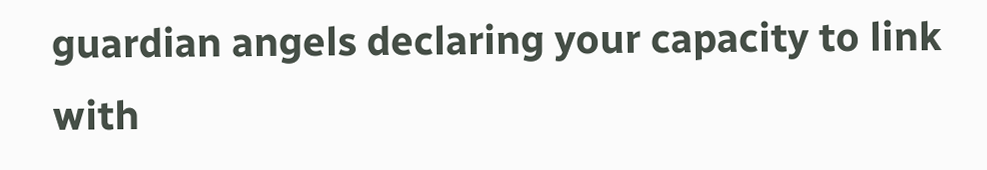guardian angels declaring your capacity to link with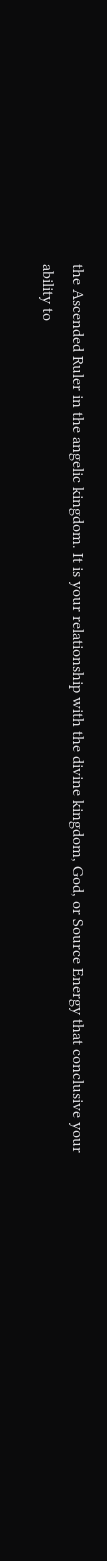the Ascended Ruler in the angelic kingdom. It is your relationship with the divine kingdom, God, or Source Energy that conclusive your ability to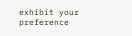exhibit your preference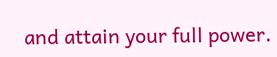and attain your full power.